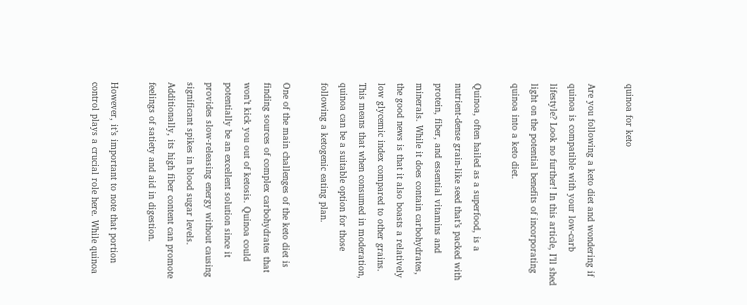quinoa for keto

Are you following a keto diet and wondering if quinoa is compatible with your low-carb lifestyle? Look no further! In this article, I’ll shed light on the potential benefits of incorporating quinoa into a keto diet.

Quinoa, often hailed as a superfood, is a nutrient-dense grain-like seed that’s packed with protein, fiber, and essential vitamins and minerals. While it does contain carbohydrates, the good news is that it also boasts a relatively low glycemic index compared to other grains. This means that when consumed in moderation, quinoa can be a suitable option for those following a ketogenic eating plan.

One of the main challenges of the keto diet is finding sources of complex carbohydrates that won’t kick you out of ketosis. Quinoa could potentially be an excellent solution since it provides slow-releasing energy without causing significant spikes in blood sugar levels. Additionally, its high fiber content can promote feelings of satiety and aid in digestion.

However, it’s important to note that portion control plays a crucial role here. While quinoa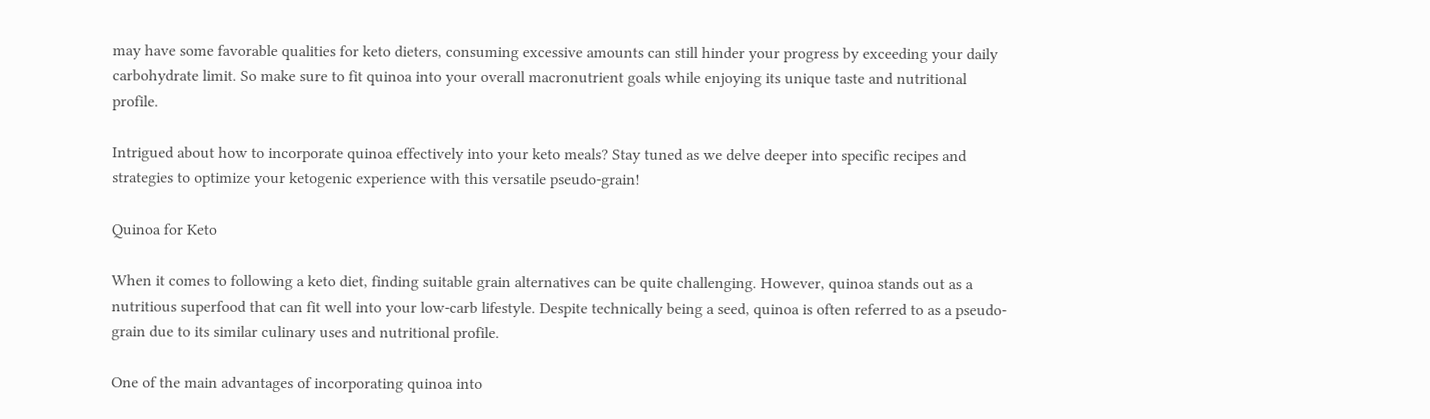may have some favorable qualities for keto dieters, consuming excessive amounts can still hinder your progress by exceeding your daily carbohydrate limit. So make sure to fit quinoa into your overall macronutrient goals while enjoying its unique taste and nutritional profile.

Intrigued about how to incorporate quinoa effectively into your keto meals? Stay tuned as we delve deeper into specific recipes and strategies to optimize your ketogenic experience with this versatile pseudo-grain!

Quinoa for Keto

When it comes to following a keto diet, finding suitable grain alternatives can be quite challenging. However, quinoa stands out as a nutritious superfood that can fit well into your low-carb lifestyle. Despite technically being a seed, quinoa is often referred to as a pseudo-grain due to its similar culinary uses and nutritional profile.

One of the main advantages of incorporating quinoa into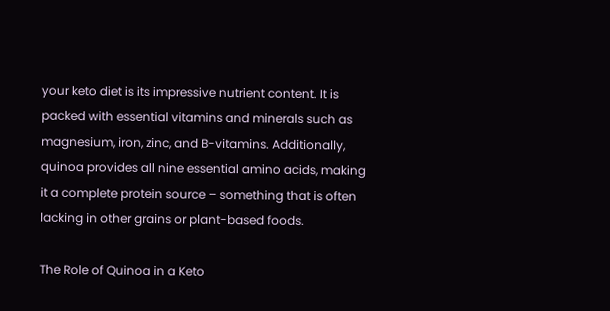your keto diet is its impressive nutrient content. It is packed with essential vitamins and minerals such as magnesium, iron, zinc, and B-vitamins. Additionally, quinoa provides all nine essential amino acids, making it a complete protein source – something that is often lacking in other grains or plant-based foods.

The Role of Quinoa in a Keto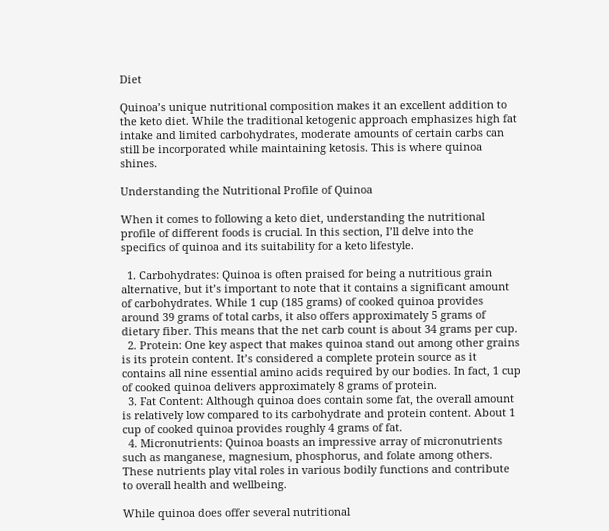Diet

Quinoa’s unique nutritional composition makes it an excellent addition to the keto diet. While the traditional ketogenic approach emphasizes high fat intake and limited carbohydrates, moderate amounts of certain carbs can still be incorporated while maintaining ketosis. This is where quinoa shines.

Understanding the Nutritional Profile of Quinoa

When it comes to following a keto diet, understanding the nutritional profile of different foods is crucial. In this section, I’ll delve into the specifics of quinoa and its suitability for a keto lifestyle.

  1. Carbohydrates: Quinoa is often praised for being a nutritious grain alternative, but it’s important to note that it contains a significant amount of carbohydrates. While 1 cup (185 grams) of cooked quinoa provides around 39 grams of total carbs, it also offers approximately 5 grams of dietary fiber. This means that the net carb count is about 34 grams per cup.
  2. Protein: One key aspect that makes quinoa stand out among other grains is its protein content. It’s considered a complete protein source as it contains all nine essential amino acids required by our bodies. In fact, 1 cup of cooked quinoa delivers approximately 8 grams of protein.
  3. Fat Content: Although quinoa does contain some fat, the overall amount is relatively low compared to its carbohydrate and protein content. About 1 cup of cooked quinoa provides roughly 4 grams of fat.
  4. Micronutrients: Quinoa boasts an impressive array of micronutrients such as manganese, magnesium, phosphorus, and folate among others. These nutrients play vital roles in various bodily functions and contribute to overall health and wellbeing.

While quinoa does offer several nutritional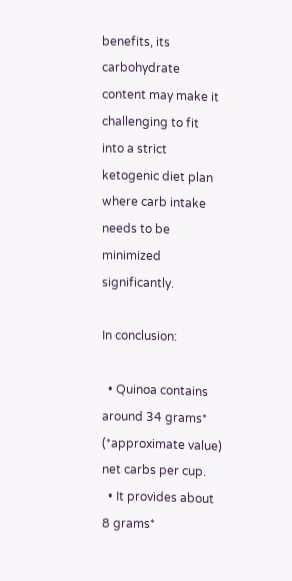benefits, its carbohydrate content may make it challenging to fit into a strict ketogenic diet plan where carb intake needs to be minimized significantly.

In conclusion:

  • Quinoa contains around 34 grams* (*approximate value) net carbs per cup.
  • It provides about 8 grams*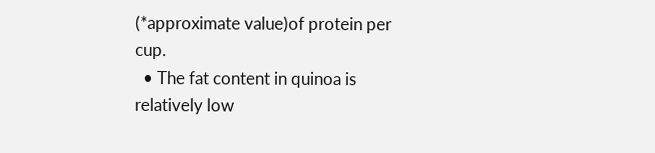(*approximate value)of protein per cup.
  • The fat content in quinoa is relatively low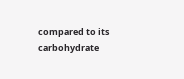compared to its carbohydrate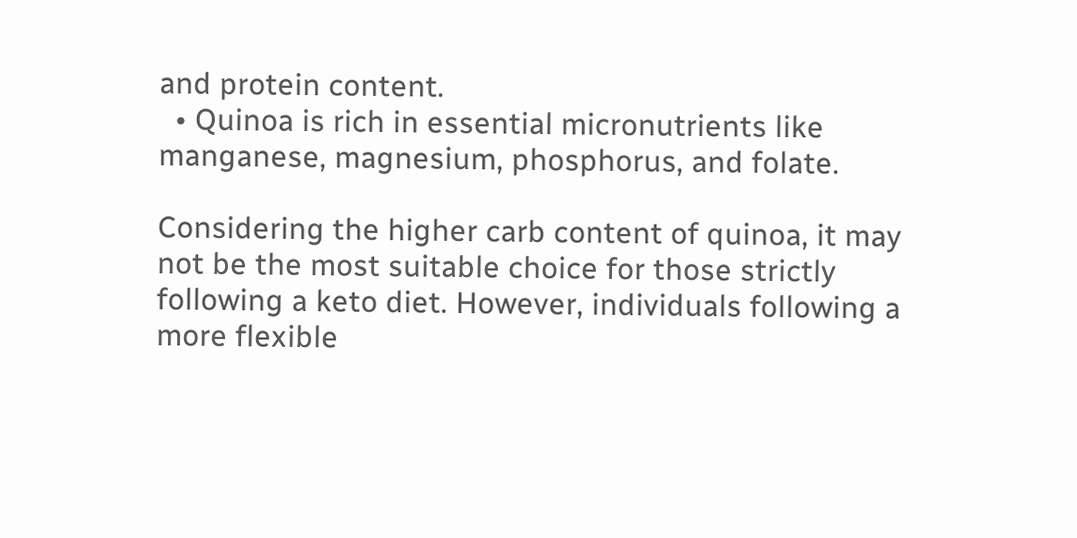and protein content.
  • Quinoa is rich in essential micronutrients like manganese, magnesium, phosphorus, and folate.

Considering the higher carb content of quinoa, it may not be the most suitable choice for those strictly following a keto diet. However, individuals following a more flexible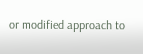or modified approach to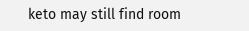keto may still find room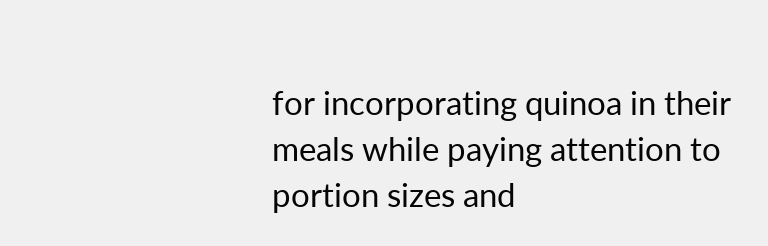for incorporating quinoa in their meals while paying attention to portion sizes and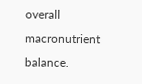overall macronutrient balance.